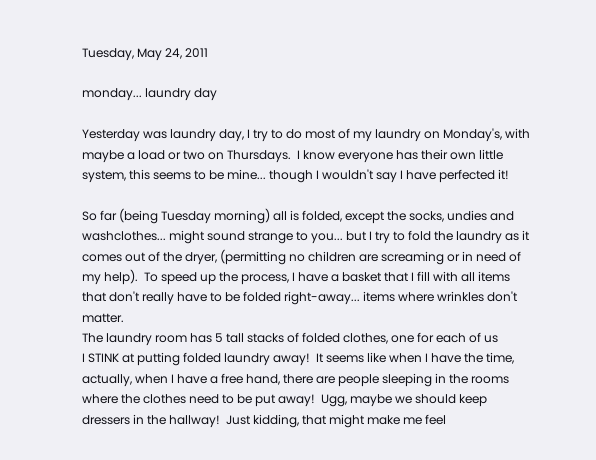Tuesday, May 24, 2011

monday... laundry day

Yesterday was laundry day, I try to do most of my laundry on Monday's, with maybe a load or two on Thursdays.  I know everyone has their own little system, this seems to be mine... though I wouldn't say I have perfected it!

So far (being Tuesday morning) all is folded, except the socks, undies and washclothes... might sound strange to you... but I try to fold the laundry as it comes out of the dryer, (permitting no children are screaming or in need of my help).  To speed up the process, I have a basket that I fill with all items that don't really have to be folded right-away... items where wrinkles don't matter.
The laundry room has 5 tall stacks of folded clothes, one for each of us
I STINK at putting folded laundry away!  It seems like when I have the time, actually, when I have a free hand, there are people sleeping in the rooms where the clothes need to be put away!  Ugg, maybe we should keep dressers in the hallway!  Just kidding, that might make me feel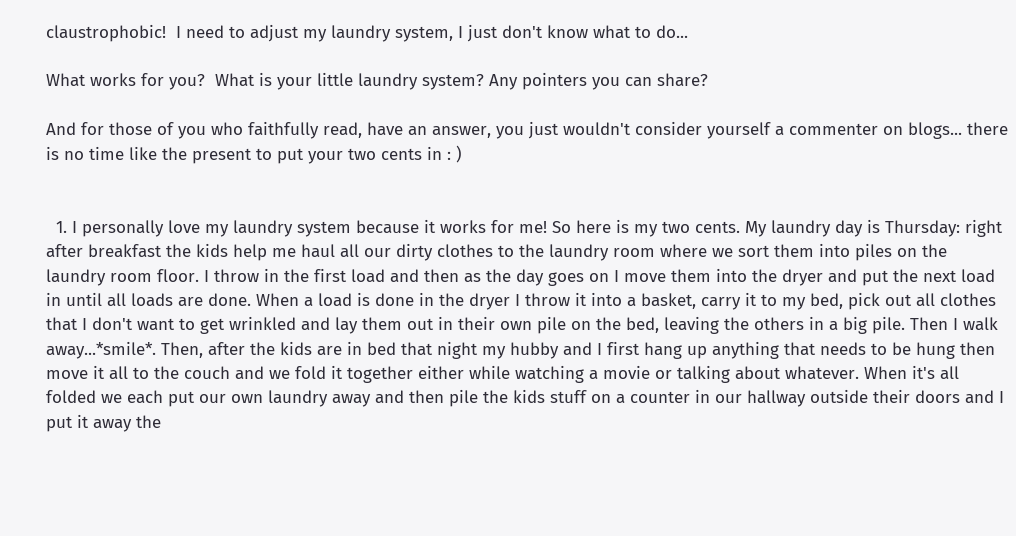claustrophobic!  I need to adjust my laundry system, I just don't know what to do...

What works for you?  What is your little laundry system? Any pointers you can share?

And for those of you who faithfully read, have an answer, you just wouldn't consider yourself a commenter on blogs... there is no time like the present to put your two cents in : )


  1. I personally love my laundry system because it works for me! So here is my two cents. My laundry day is Thursday: right after breakfast the kids help me haul all our dirty clothes to the laundry room where we sort them into piles on the laundry room floor. I throw in the first load and then as the day goes on I move them into the dryer and put the next load in until all loads are done. When a load is done in the dryer I throw it into a basket, carry it to my bed, pick out all clothes that I don't want to get wrinkled and lay them out in their own pile on the bed, leaving the others in a big pile. Then I walk away...*smile*. Then, after the kids are in bed that night my hubby and I first hang up anything that needs to be hung then move it all to the couch and we fold it together either while watching a movie or talking about whatever. When it's all folded we each put our own laundry away and then pile the kids stuff on a counter in our hallway outside their doors and I put it away the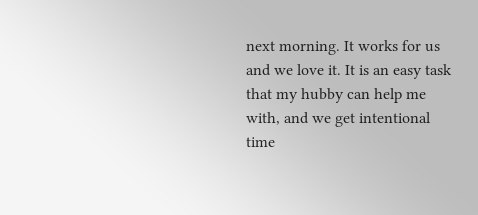next morning. It works for us and we love it. It is an easy task that my hubby can help me with, and we get intentional time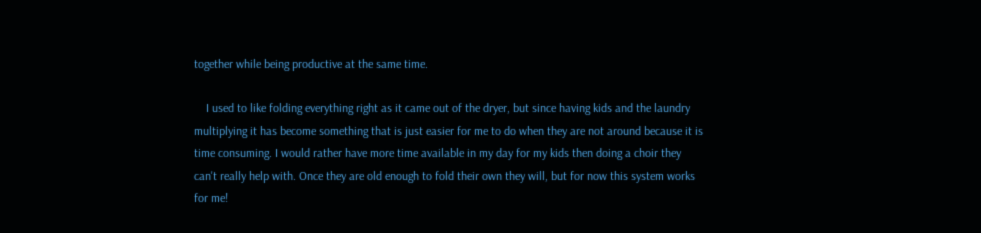together while being productive at the same time.

    I used to like folding everything right as it came out of the dryer, but since having kids and the laundry multiplying it has become something that is just easier for me to do when they are not around because it is time consuming. I would rather have more time available in my day for my kids then doing a choir they can't really help with. Once they are old enough to fold their own they will, but for now this system works for me!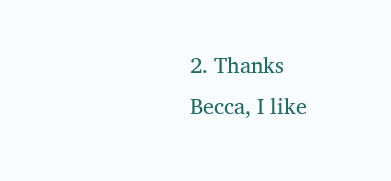2. Thanks Becca, I like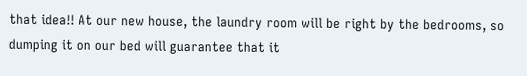that idea!! At our new house, the laundry room will be right by the bedrooms, so dumping it on our bed will guarantee that it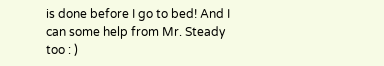is done before I go to bed! And I can some help from Mr. Steady too : )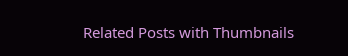Related Posts with Thumbnails